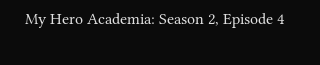My Hero Academia: Season 2, Episode 4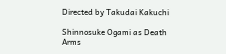Directed by Takudai Kakuchi

Shinnosuke Ogami as Death Arms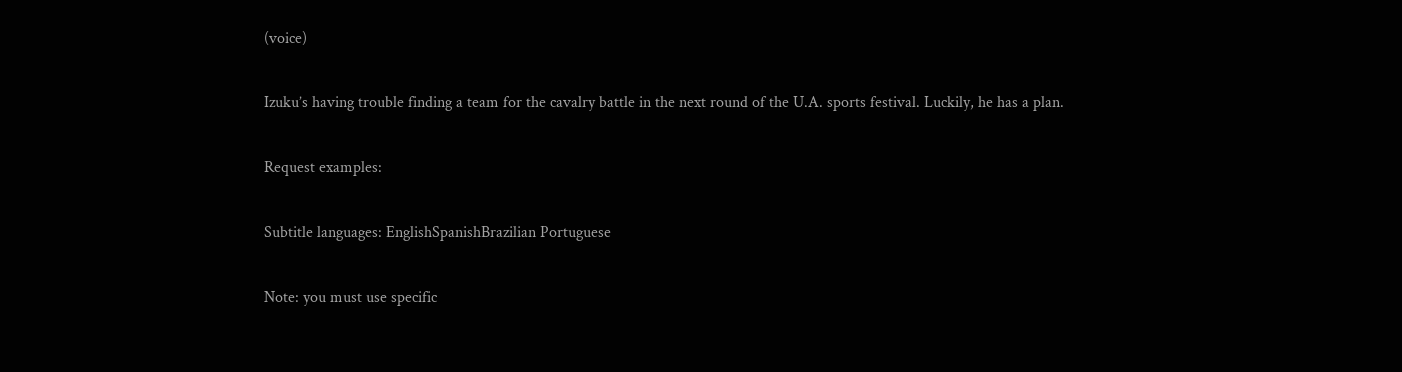(voice)

Izuku’s having trouble finding a team for the cavalry battle in the next round of the U.A. sports festival. Luckily, he has a plan.

Request examples:

Subtitle languages: EnglishSpanishBrazilian Portuguese

Note: you must use specific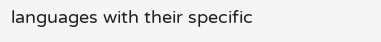languages with their specific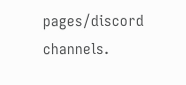pages/discord channels.